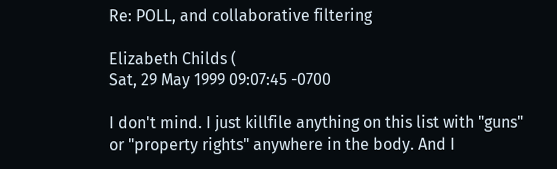Re: POLL, and collaborative filtering

Elizabeth Childs (
Sat, 29 May 1999 09:07:45 -0700

I don't mind. I just killfile anything on this list with "guns" or "property rights" anywhere in the body. And I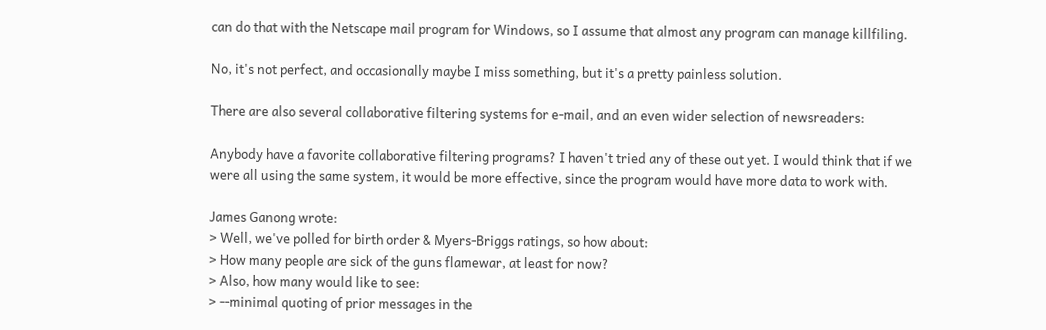can do that with the Netscape mail program for Windows, so I assume that almost any program can manage killfiling.

No, it's not perfect, and occasionally maybe I miss something, but it's a pretty painless solution.

There are also several collaborative filtering systems for e-mail, and an even wider selection of newsreaders:

Anybody have a favorite collaborative filtering programs? I haven't tried any of these out yet. I would think that if we were all using the same system, it would be more effective, since the program would have more data to work with.

James Ganong wrote:
> Well, we've polled for birth order & Myers-Briggs ratings, so how about:
> How many people are sick of the guns flamewar, at least for now?
> Also, how many would like to see:
> --minimal quoting of prior messages in the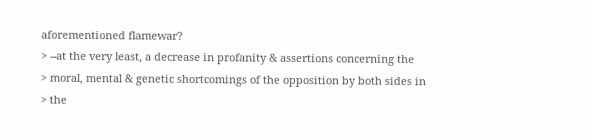aforementioned flamewar?
> --at the very least, a decrease in profanity & assertions concerning the
> moral, mental & genetic shortcomings of the opposition by both sides in
> the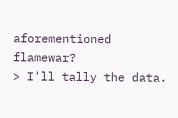aforementioned flamewar?
> I'll tally the data.